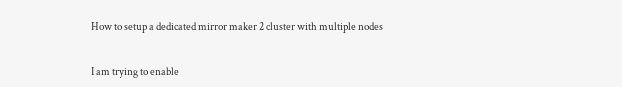How to setup a dedicated mirror maker 2 cluster with multiple nodes


I am trying to enable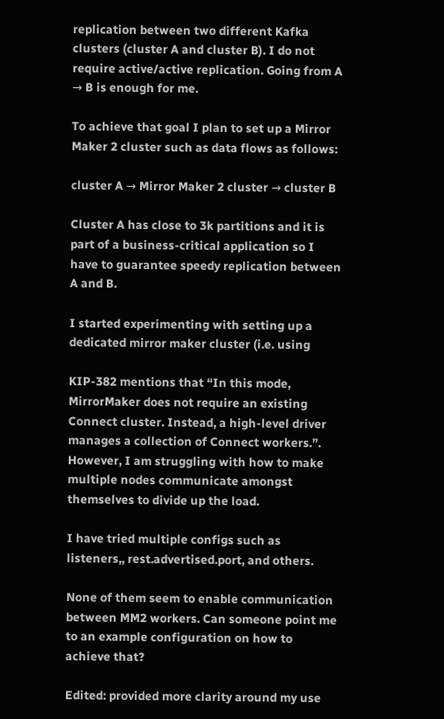replication between two different Kafka clusters (cluster A and cluster B). I do not require active/active replication. Going from A → B is enough for me.

To achieve that goal I plan to set up a Mirror Maker 2 cluster such as data flows as follows:

cluster A → Mirror Maker 2 cluster → cluster B

Cluster A has close to 3k partitions and it is part of a business-critical application so I have to guarantee speedy replication between A and B.

I started experimenting with setting up a dedicated mirror maker cluster (i.e. using

KIP-382 mentions that “In this mode, MirrorMaker does not require an existing Connect cluster. Instead, a high-level driver manages a collection of Connect workers.”. However, I am struggling with how to make multiple nodes communicate amongst themselves to divide up the load.

I have tried multiple configs such as listeners,, rest.advertised.port, and others.

None of them seem to enable communication between MM2 workers. Can someone point me to an example configuration on how to achieve that?

Edited: provided more clarity around my use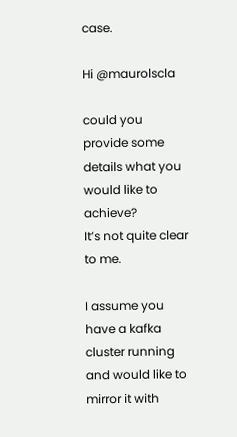case.

Hi @maurolscla

could you provide some details what you would like to achieve?
It’s not quite clear to me.

I assume you have a kafka cluster running and would like to mirror it with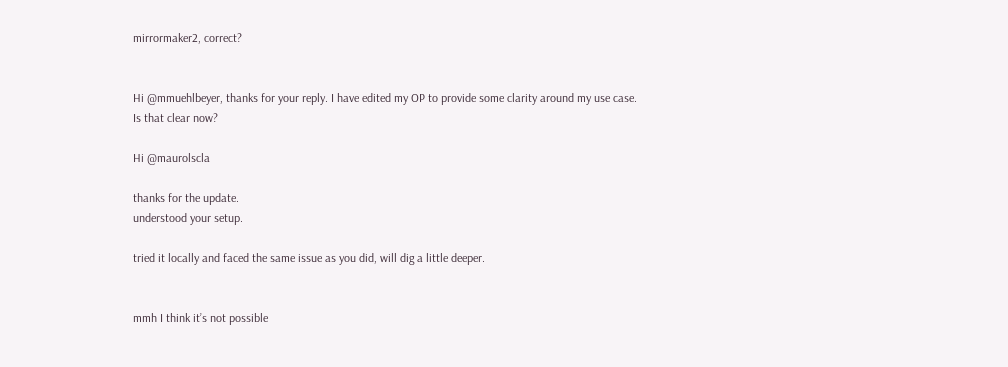mirrormaker2, correct?


Hi @mmuehlbeyer, thanks for your reply. I have edited my OP to provide some clarity around my use case. Is that clear now?

Hi @maurolscla

thanks for the update.
understood your setup.

tried it locally and faced the same issue as you did, will dig a little deeper.


mmh I think it’s not possible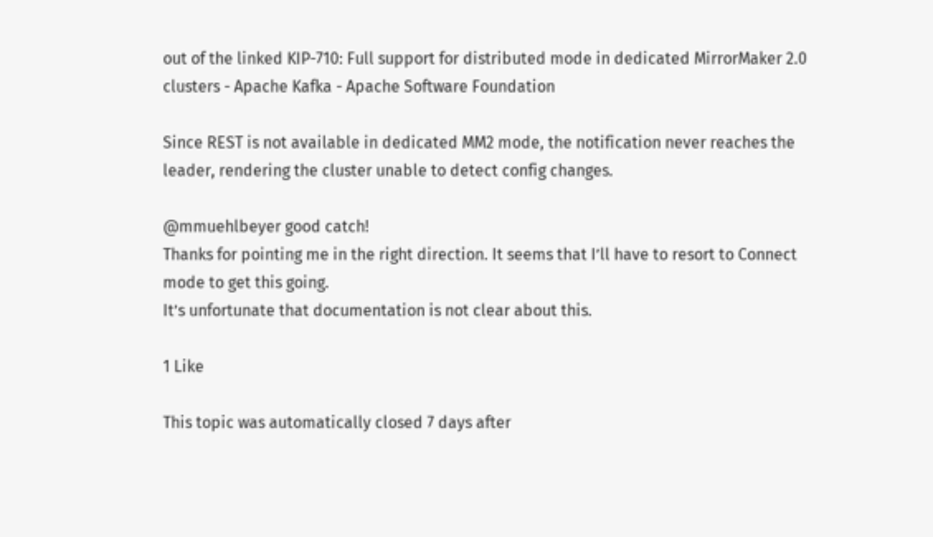out of the linked KIP-710: Full support for distributed mode in dedicated MirrorMaker 2.0 clusters - Apache Kafka - Apache Software Foundation

Since REST is not available in dedicated MM2 mode, the notification never reaches the leader, rendering the cluster unable to detect config changes.

@mmuehlbeyer good catch!
Thanks for pointing me in the right direction. It seems that I’ll have to resort to Connect mode to get this going.
It’s unfortunate that documentation is not clear about this.

1 Like

This topic was automatically closed 7 days after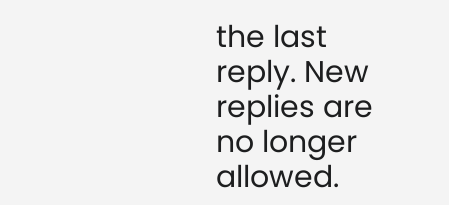the last reply. New replies are no longer allowed.